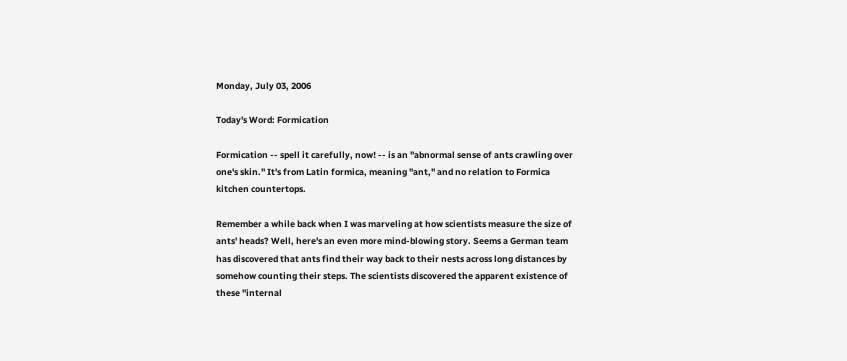Monday, July 03, 2006

Today's Word: Formication

Formication -- spell it carefully, now! -- is an "abnormal sense of ants crawling over one's skin." It's from Latin formica, meaning "ant," and no relation to Formica kitchen countertops.

Remember a while back when I was marveling at how scientists measure the size of ants' heads? Well, here's an even more mind-blowing story. Seems a German team has discovered that ants find their way back to their nests across long distances by somehow counting their steps. The scientists discovered the apparent existence of these "internal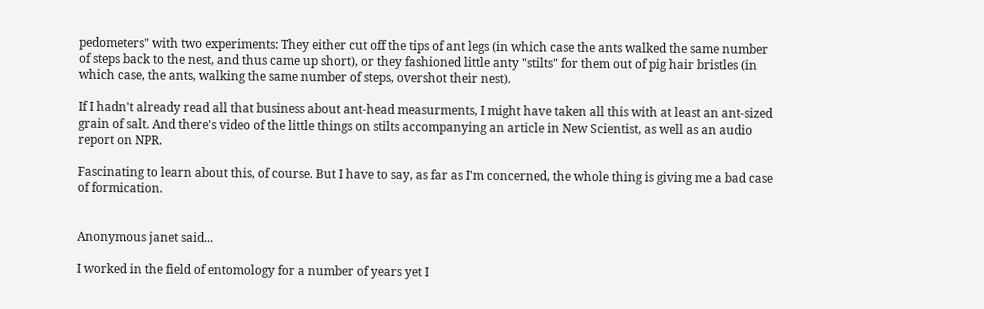pedometers" with two experiments: They either cut off the tips of ant legs (in which case the ants walked the same number of steps back to the nest, and thus came up short), or they fashioned little anty "stilts" for them out of pig hair bristles (in which case, the ants, walking the same number of steps, overshot their nest).

If I hadn't already read all that business about ant-head measurments, I might have taken all this with at least an ant-sized grain of salt. And there's video of the little things on stilts accompanying an article in New Scientist, as well as an audio report on NPR.

Fascinating to learn about this, of course. But I have to say, as far as I'm concerned, the whole thing is giving me a bad case of formication.


Anonymous janet said...

I worked in the field of entomology for a number of years yet I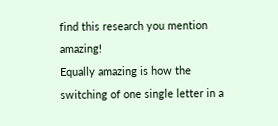find this research you mention amazing!
Equally amazing is how the switching of one single letter in a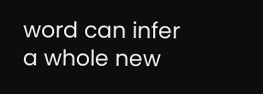word can infer a whole new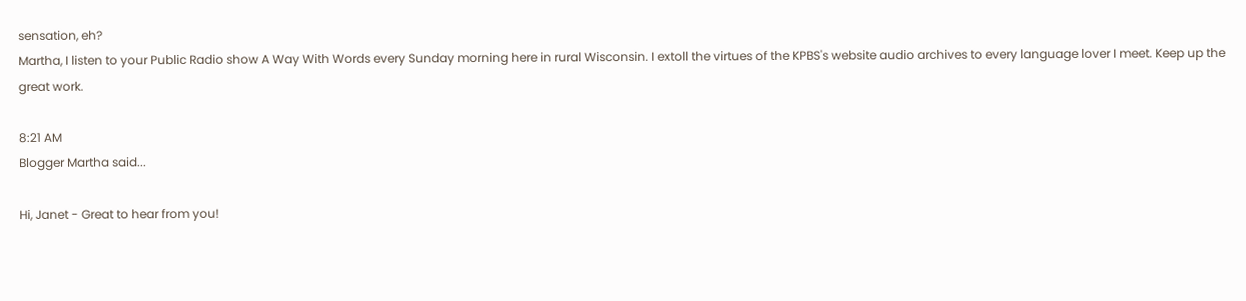sensation, eh?
Martha, I listen to your Public Radio show A Way With Words every Sunday morning here in rural Wisconsin. I extoll the virtues of the KPBS's website audio archives to every language lover I meet. Keep up the great work.

8:21 AM
Blogger Martha said...

Hi, Janet - Great to hear from you!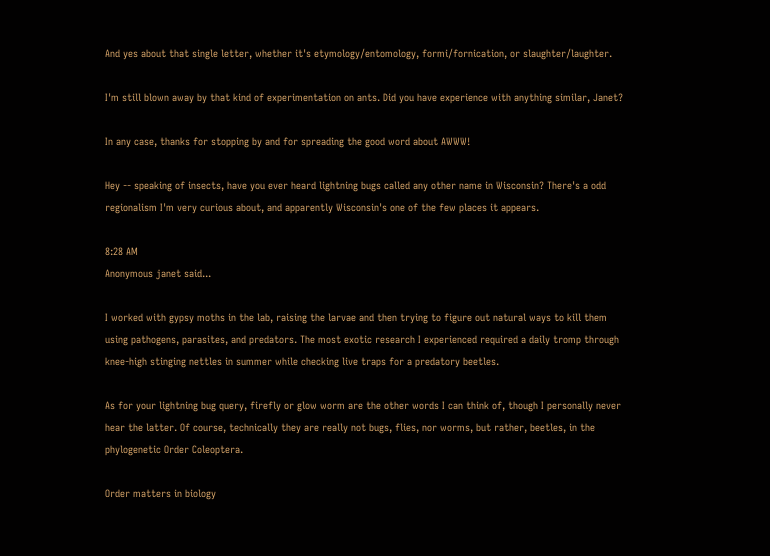And yes about that single letter, whether it's etymology/entomology, formi/fornication, or slaughter/laughter.

I'm still blown away by that kind of experimentation on ants. Did you have experience with anything similar, Janet?

In any case, thanks for stopping by and for spreading the good word about AWWW!

Hey -- speaking of insects, have you ever heard lightning bugs called any other name in Wisconsin? There's a odd regionalism I'm very curious about, and apparently Wisconsin's one of the few places it appears.

8:28 AM
Anonymous janet said...

I worked with gypsy moths in the lab, raising the larvae and then trying to figure out natural ways to kill them using pathogens, parasites, and predators. The most exotic research I experienced required a daily tromp through knee-high stinging nettles in summer while checking live traps for a predatory beetles.

As for your lightning bug query, firefly or glow worm are the other words I can think of, though I personally never hear the latter. Of course, technically they are really not bugs, flies, nor worms, but rather, beetles, in the phylogenetic Order Coleoptera.

Order matters in biology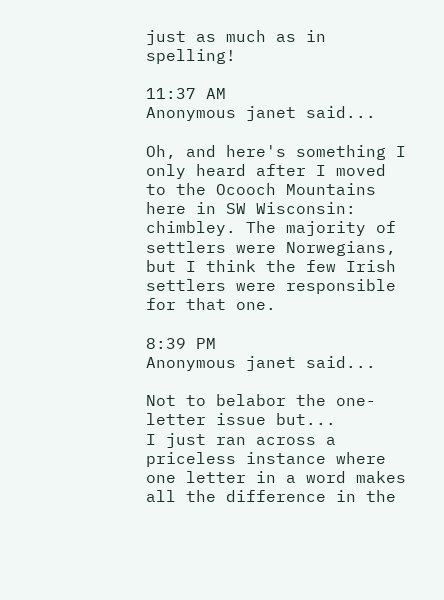just as much as in spelling!

11:37 AM
Anonymous janet said...

Oh, and here's something I only heard after I moved to the Ocooch Mountains here in SW Wisconsin: chimbley. The majority of settlers were Norwegians, but I think the few Irish settlers were responsible for that one.

8:39 PM
Anonymous janet said...

Not to belabor the one-letter issue but...
I just ran across a priceless instance where one letter in a word makes all the difference in the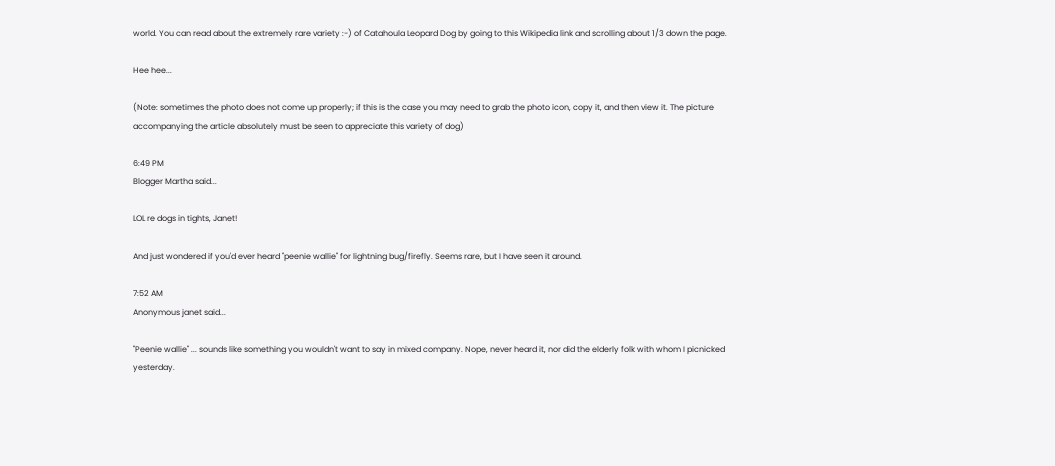world. You can read about the extremely rare variety :-) of Catahoula Leopard Dog by going to this Wikipedia link and scrolling about 1/3 down the page.

Hee hee...

(Note: sometimes the photo does not come up properly; if this is the case you may need to grab the photo icon, copy it, and then view it. The picture accompanying the article absolutely must be seen to appreciate this variety of dog)

6:49 PM
Blogger Martha said...

LOL re dogs in tights, Janet!

And just wondered if you'd ever heard "peenie wallie" for lightning bug/firefly. Seems rare, but I have seen it around.

7:52 AM
Anonymous janet said...

"Peenie wallie" ... sounds like something you wouldn't want to say in mixed company. Nope, never heard it, nor did the elderly folk with whom I picnicked yesterday.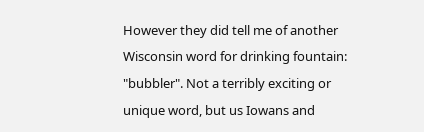However they did tell me of another Wisconsin word for drinking fountain: "bubbler". Not a terribly exciting or unique word, but us Iowans and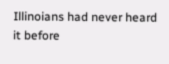Illinoians had never heard it before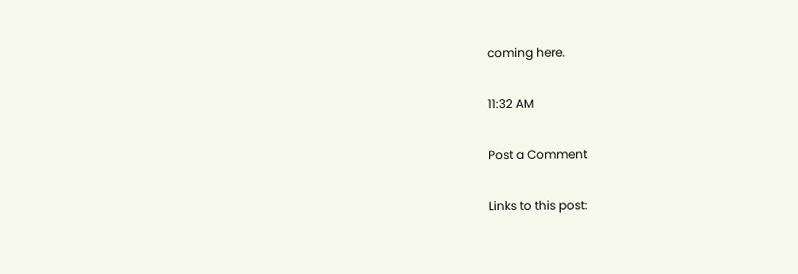coming here.

11:32 AM

Post a Comment

Links to this post: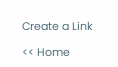Create a Link

<< Home